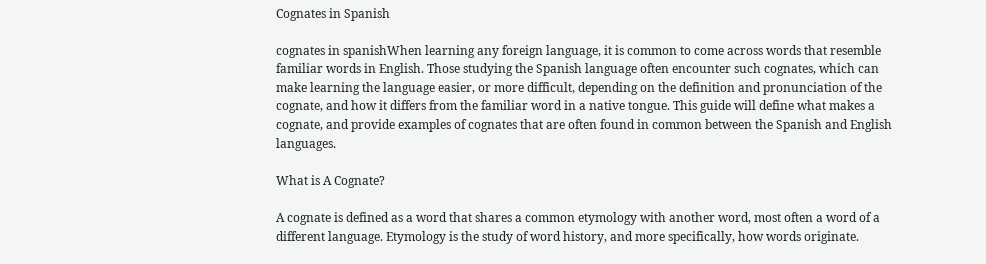Cognates in Spanish

cognates in spanishWhen learning any foreign language, it is common to come across words that resemble familiar words in English. Those studying the Spanish language often encounter such cognates, which can make learning the language easier, or more difficult, depending on the definition and pronunciation of the cognate, and how it differs from the familiar word in a native tongue. This guide will define what makes a cognate, and provide examples of cognates that are often found in common between the Spanish and English languages.

What is A Cognate?

A cognate is defined as a word that shares a common etymology with another word, most often a word of a different language. Etymology is the study of word history, and more specifically, how words originate.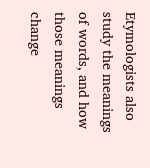Etymologists also study the meanings of words, and how those meanings change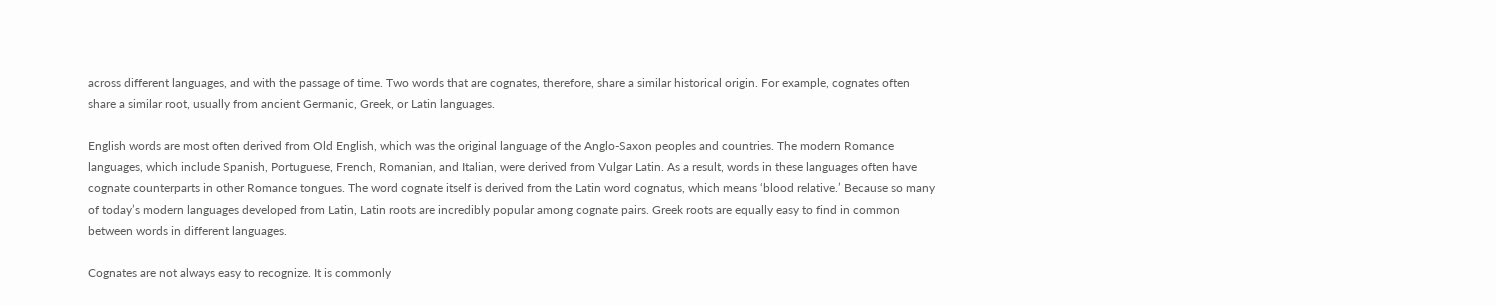across different languages, and with the passage of time. Two words that are cognates, therefore, share a similar historical origin. For example, cognates often share a similar root, usually from ancient Germanic, Greek, or Latin languages.

English words are most often derived from Old English, which was the original language of the Anglo-Saxon peoples and countries. The modern Romance languages, which include Spanish, Portuguese, French, Romanian, and Italian, were derived from Vulgar Latin. As a result, words in these languages often have cognate counterparts in other Romance tongues. The word cognate itself is derived from the Latin word cognatus, which means ‘blood relative.’ Because so many of today’s modern languages developed from Latin, Latin roots are incredibly popular among cognate pairs. Greek roots are equally easy to find in common between words in different languages.

Cognates are not always easy to recognize. It is commonly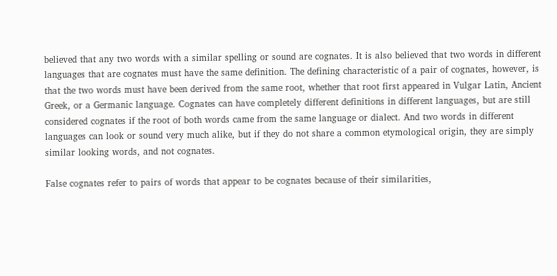believed that any two words with a similar spelling or sound are cognates. It is also believed that two words in different languages that are cognates must have the same definition. The defining characteristic of a pair of cognates, however, is that the two words must have been derived from the same root, whether that root first appeared in Vulgar Latin, Ancient Greek, or a Germanic language. Cognates can have completely different definitions in different languages, but are still considered cognates if the root of both words came from the same language or dialect. And two words in different languages can look or sound very much alike, but if they do not share a common etymological origin, they are simply similar looking words, and not cognates.

False cognates refer to pairs of words that appear to be cognates because of their similarities,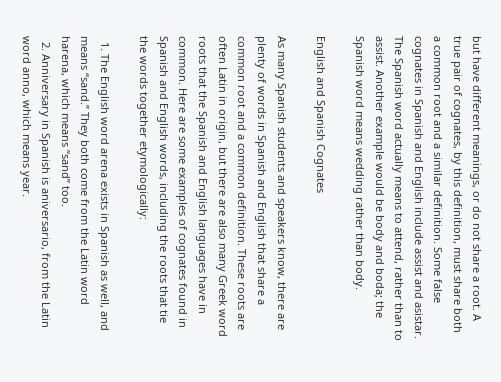but have different meanings, or do not share a root. A true pair of cognates, by this definition, must share both a common root and a similar definition. Some false cognates in Spanish and English include assist and asistar. The Spanish word actually means to attend, rather than to assist. Another example would be body and boda; the Spanish word means wedding rather than body.

English and Spanish Cognates

As many Spanish students and speakers know, there are plenty of words in Spanish and English that share a common root and a common definition. These roots are often Latin in origin, but there are also many Greek word roots that the Spanish and English languages have in common. Here are some examples of cognates found in Spanish and English words, including the roots that tie the words together etymologically:

  1. The English word arena exists in Spanish as well, and means “sand.” They both come from the Latin word harena, which means “sand” too.
  2. Anniversary in Spanish is aniversario, from the Latin word anno, which means year.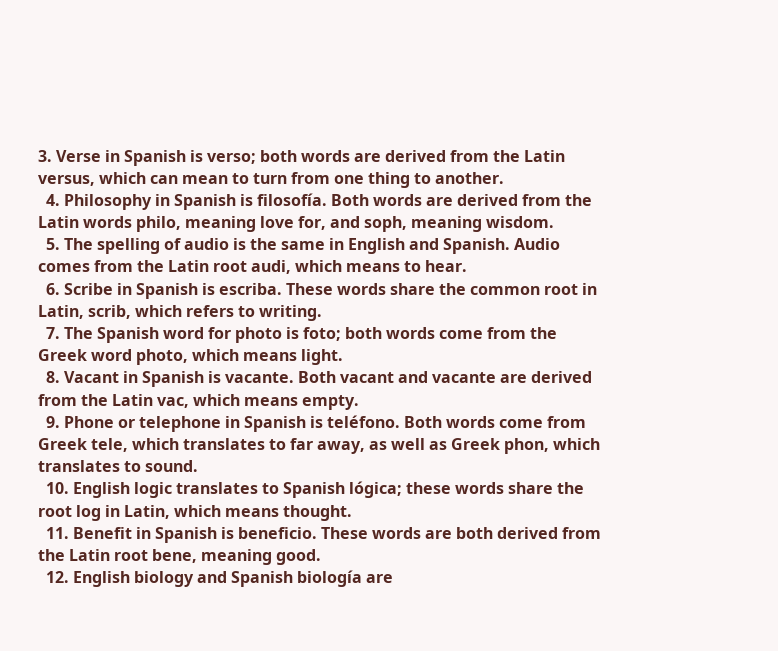3. Verse in Spanish is verso; both words are derived from the Latin versus, which can mean to turn from one thing to another.
  4. Philosophy in Spanish is filosofía. Both words are derived from the Latin words philo, meaning love for, and soph, meaning wisdom.
  5. The spelling of audio is the same in English and Spanish. Audio comes from the Latin root audi, which means to hear.
  6. Scribe in Spanish is escriba. These words share the common root in Latin, scrib, which refers to writing.
  7. The Spanish word for photo is foto; both words come from the Greek word photo, which means light.
  8. Vacant in Spanish is vacante. Both vacant and vacante are derived from the Latin vac, which means empty.
  9. Phone or telephone in Spanish is teléfono. Both words come from Greek tele, which translates to far away, as well as Greek phon, which translates to sound.
  10. English logic translates to Spanish lógica; these words share the root log in Latin, which means thought.
  11. Benefit in Spanish is beneficio. These words are both derived from the Latin root bene, meaning good.
  12. English biology and Spanish biología are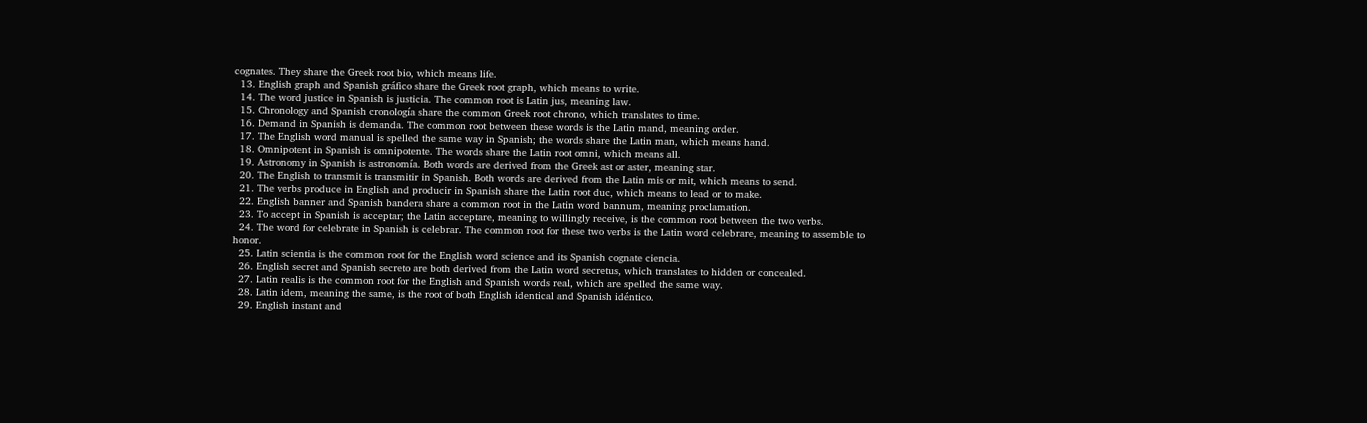cognates. They share the Greek root bio, which means life.
  13. English graph and Spanish gráfico share the Greek root graph, which means to write.
  14. The word justice in Spanish is justicia. The common root is Latin jus, meaning law.
  15. Chronology and Spanish cronología share the common Greek root chrono, which translates to time.
  16. Demand in Spanish is demanda. The common root between these words is the Latin mand, meaning order.
  17. The English word manual is spelled the same way in Spanish; the words share the Latin man, which means hand.
  18. Omnipotent in Spanish is omnipotente. The words share the Latin root omni, which means all.
  19. Astronomy in Spanish is astronomía. Both words are derived from the Greek ast or aster, meaning star.
  20. The English to transmit is transmitir in Spanish. Both words are derived from the Latin mis or mit, which means to send.
  21. The verbs produce in English and producir in Spanish share the Latin root duc, which means to lead or to make.
  22. English banner and Spanish bandera share a common root in the Latin word bannum, meaning proclamation.
  23. To accept in Spanish is acceptar; the Latin acceptare, meaning to willingly receive, is the common root between the two verbs.
  24. The word for celebrate in Spanish is celebrar. The common root for these two verbs is the Latin word celebrare, meaning to assemble to honor.
  25. Latin scientia is the common root for the English word science and its Spanish cognate ciencia.
  26. English secret and Spanish secreto are both derived from the Latin word secretus, which translates to hidden or concealed.
  27. Latin realis is the common root for the English and Spanish words real, which are spelled the same way.
  28. Latin idem, meaning the same, is the root of both English identical and Spanish idéntico.
  29. English instant and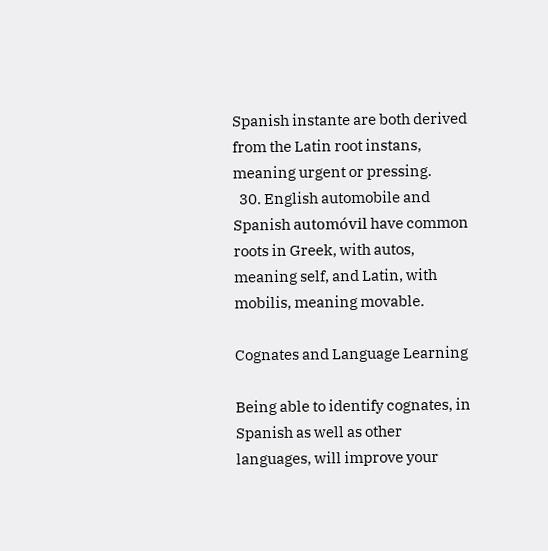Spanish instante are both derived from the Latin root instans, meaning urgent or pressing.
  30. English automobile and Spanish automóvil have common roots in Greek, with autos, meaning self, and Latin, with mobilis, meaning movable.

Cognates and Language Learning

Being able to identify cognates, in Spanish as well as other languages, will improve your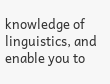knowledge of linguistics, and enable you to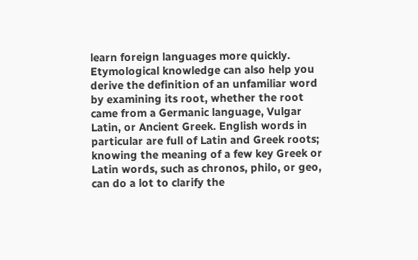learn foreign languages more quickly. Etymological knowledge can also help you derive the definition of an unfamiliar word by examining its root, whether the root came from a Germanic language, Vulgar Latin, or Ancient Greek. English words in particular are full of Latin and Greek roots; knowing the meaning of a few key Greek or Latin words, such as chronos, philo, or geo, can do a lot to clarify the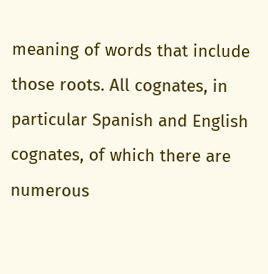meaning of words that include those roots. All cognates, in particular Spanish and English cognates, of which there are numerous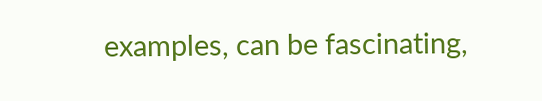examples, can be fascinating,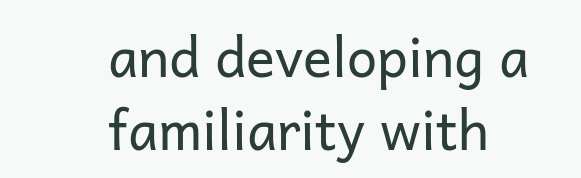and developing a familiarity with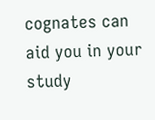cognates can aid you in your study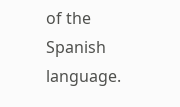of the Spanish language.